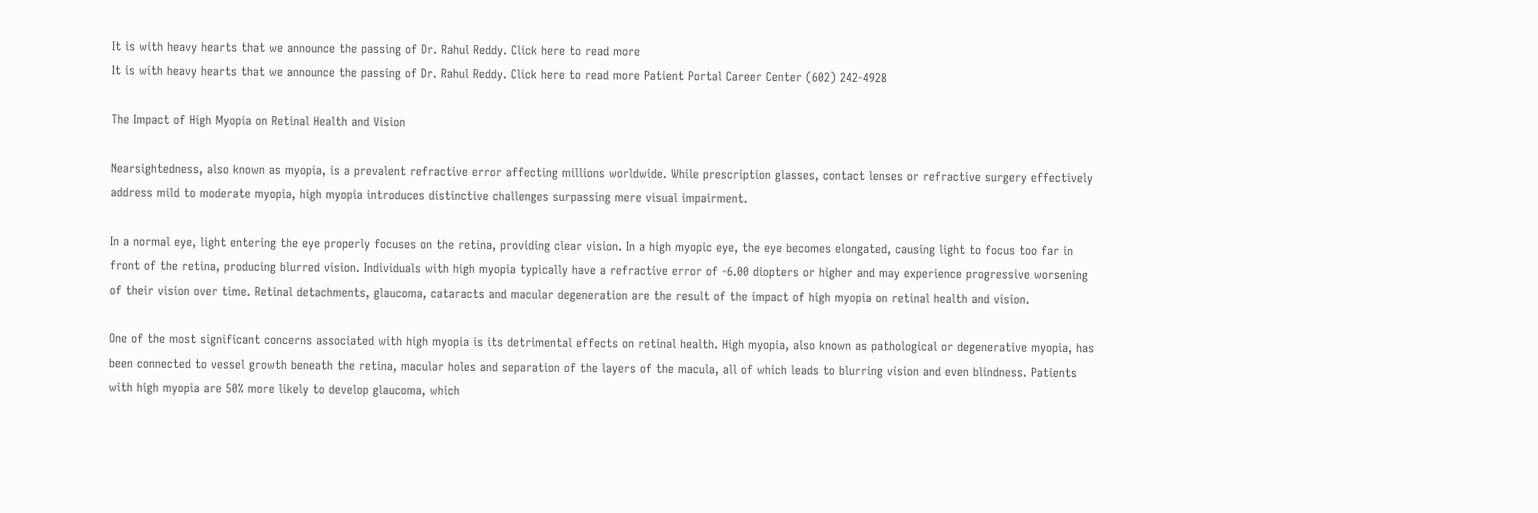It is with heavy hearts that we announce the passing of Dr. Rahul Reddy. Click here to read more
It is with heavy hearts that we announce the passing of Dr. Rahul Reddy. Click here to read more Patient Portal Career Center (602) 242-4928

The Impact of High Myopia on Retinal Health and Vision

Nearsightedness, also known as myopia, is a prevalent refractive error affecting millions worldwide. While prescription glasses, contact lenses or refractive surgery effectively address mild to moderate myopia, high myopia introduces distinctive challenges surpassing mere visual impairment.

In a normal eye, light entering the eye properly focuses on the retina, providing clear vision. In a high myopic eye, the eye becomes elongated, causing light to focus too far in front of the retina, producing blurred vision. Individuals with high myopia typically have a refractive error of -6.00 diopters or higher and may experience progressive worsening of their vision over time. Retinal detachments, glaucoma, cataracts and macular degeneration are the result of the impact of high myopia on retinal health and vision.

One of the most significant concerns associated with high myopia is its detrimental effects on retinal health. High myopia, also known as pathological or degenerative myopia, has been connected to vessel growth beneath the retina, macular holes and separation of the layers of the macula, all of which leads to blurring vision and even blindness. Patients with high myopia are 50% more likely to develop glaucoma, which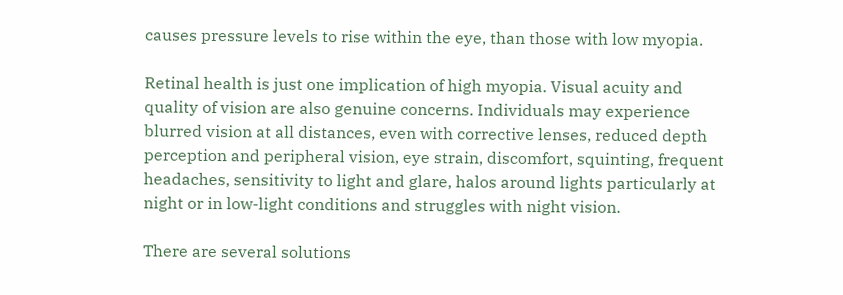causes pressure levels to rise within the eye, than those with low myopia.

Retinal health is just one implication of high myopia. Visual acuity and quality of vision are also genuine concerns. Individuals may experience blurred vision at all distances, even with corrective lenses, reduced depth perception and peripheral vision, eye strain, discomfort, squinting, frequent headaches, sensitivity to light and glare, halos around lights particularly at night or in low-light conditions and struggles with night vision.

There are several solutions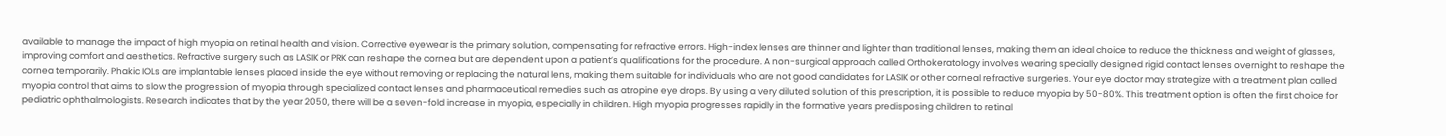available to manage the impact of high myopia on retinal health and vision. Corrective eyewear is the primary solution, compensating for refractive errors. High-index lenses are thinner and lighter than traditional lenses, making them an ideal choice to reduce the thickness and weight of glasses, improving comfort and aesthetics. Refractive surgery such as LASIK or PRK can reshape the cornea but are dependent upon a patient’s qualifications for the procedure. A non-surgical approach called Orthokeratology involves wearing specially designed rigid contact lenses overnight to reshape the cornea temporarily. Phakic IOLs are implantable lenses placed inside the eye without removing or replacing the natural lens, making them suitable for individuals who are not good candidates for LASIK or other corneal refractive surgeries. Your eye doctor may strategize with a treatment plan called myopia control that aims to slow the progression of myopia through specialized contact lenses and pharmaceutical remedies such as atropine eye drops. By using a very diluted solution of this prescription, it is possible to reduce myopia by 50-80%. This treatment option is often the first choice for pediatric ophthalmologists. Research indicates that by the year 2050, there will be a seven-fold increase in myopia, especially in children. High myopia progresses rapidly in the formative years predisposing children to retinal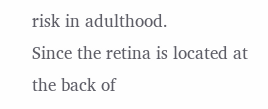risk in adulthood.
Since the retina is located at the back of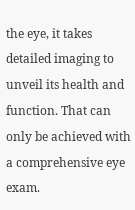the eye, it takes detailed imaging to unveil its health and function. That can only be achieved with a comprehensive eye exam.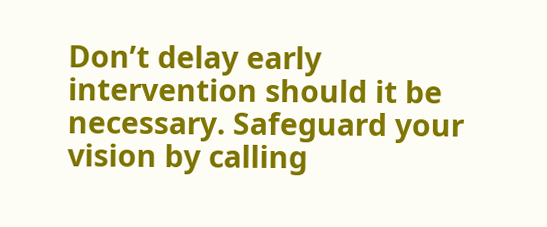Don’t delay early intervention should it be necessary. Safeguard your vision by calling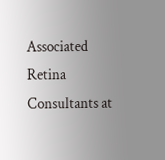Associated Retina Consultants at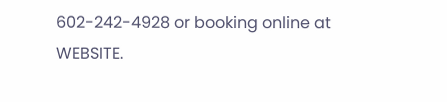602-242-4928 or booking online at WEBSITE.